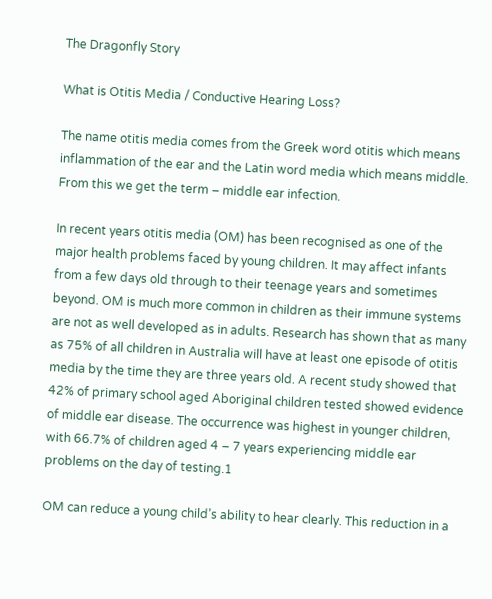The Dragonfly Story

What is Otitis Media / Conductive Hearing Loss?

The name otitis media comes from the Greek word otitis which means inflammation of the ear and the Latin word media which means middle. From this we get the term – middle ear infection.

In recent years otitis media (OM) has been recognised as one of the major health problems faced by young children. It may affect infants from a few days old through to their teenage years and sometimes beyond. OM is much more common in children as their immune systems are not as well developed as in adults. Research has shown that as many as 75% of all children in Australia will have at least one episode of otitis media by the time they are three years old. A recent study showed that 42% of primary school aged Aboriginal children tested showed evidence of middle ear disease. The occurrence was highest in younger children, with 66.7% of children aged 4 – 7 years experiencing middle ear problems on the day of testing.1

OM can reduce a young child’s ability to hear clearly. This reduction in a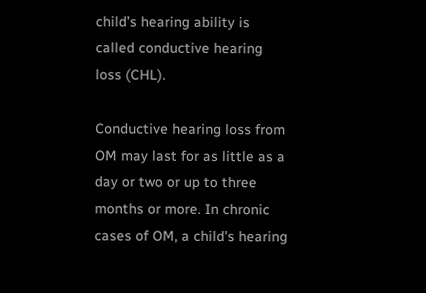child’s hearing ability is called conductive hearing loss (CHL).

Conductive hearing loss from OM may last for as little as a day or two or up to three months or more. In chronic cases of OM, a child’s hearing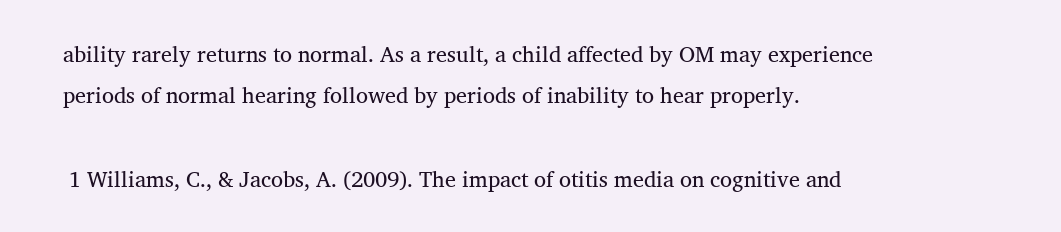ability rarely returns to normal. As a result, a child affected by OM may experience periods of normal hearing followed by periods of inability to hear properly.

 1 Williams, C., & Jacobs, A. (2009). The impact of otitis media on cognitive and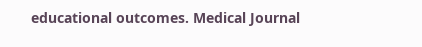educational outcomes. Medical Journal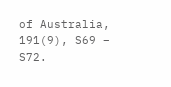of Australia, 191(9), S69 – S72.